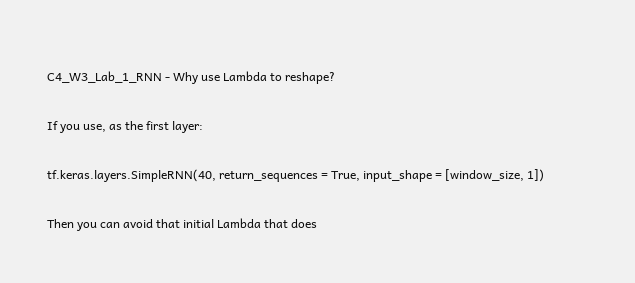C4_W3_Lab_1_RNN - Why use Lambda to reshape?

If you use, as the first layer:

tf.keras.layers.SimpleRNN(40, return_sequences = True, input_shape = [window_size, 1])

Then you can avoid that initial Lambda that does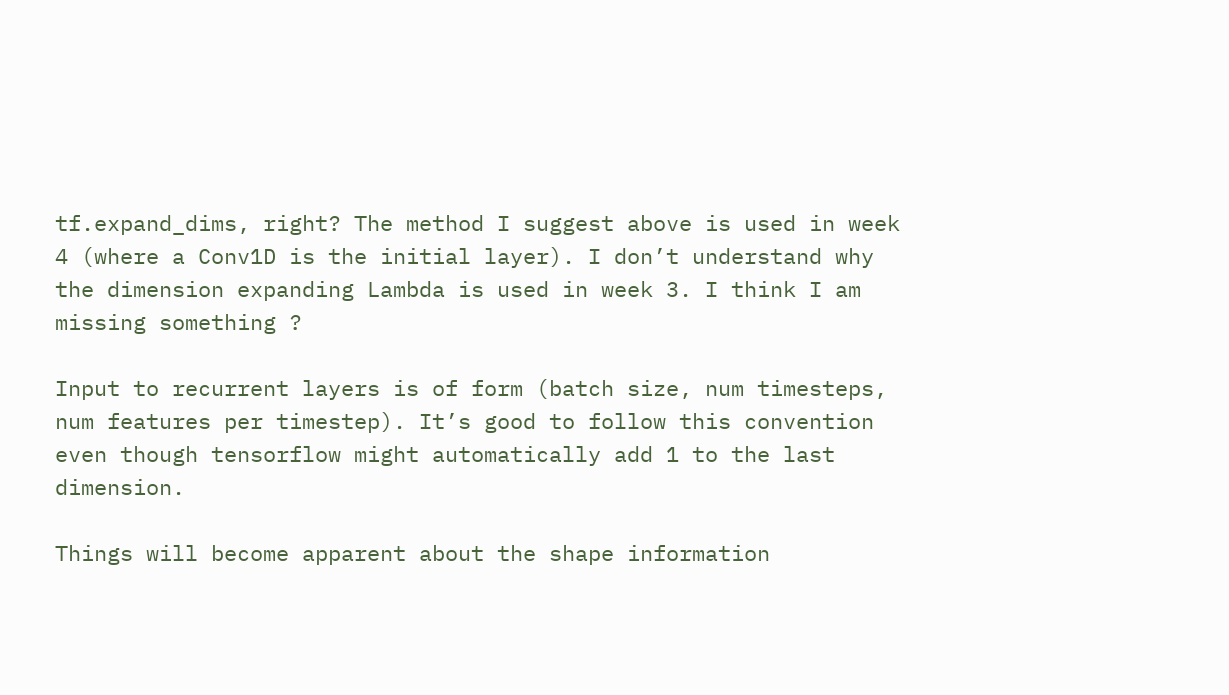tf.expand_dims, right? The method I suggest above is used in week 4 (where a Conv1D is the initial layer). I don’t understand why the dimension expanding Lambda is used in week 3. I think I am missing something ?

Input to recurrent layers is of form (batch size, num timesteps, num features per timestep). It’s good to follow this convention even though tensorflow might automatically add 1 to the last dimension.

Things will become apparent about the shape information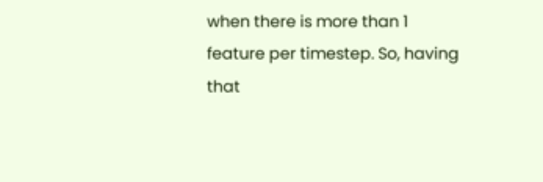when there is more than 1 feature per timestep. So, having that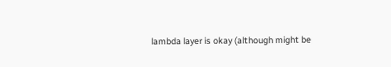lambda layer is okay (although might be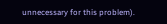unnecessary for this problem).